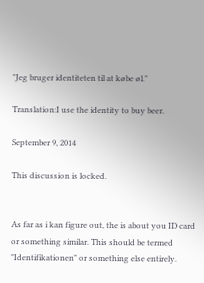"Jeg bruger identiteten til at købe øl."

Translation:I use the identity to buy beer.

September 9, 2014

This discussion is locked.


As far as i kan figure out, the is about you ID card or something similar. This should be termed "Identifikationen" or something else entirely.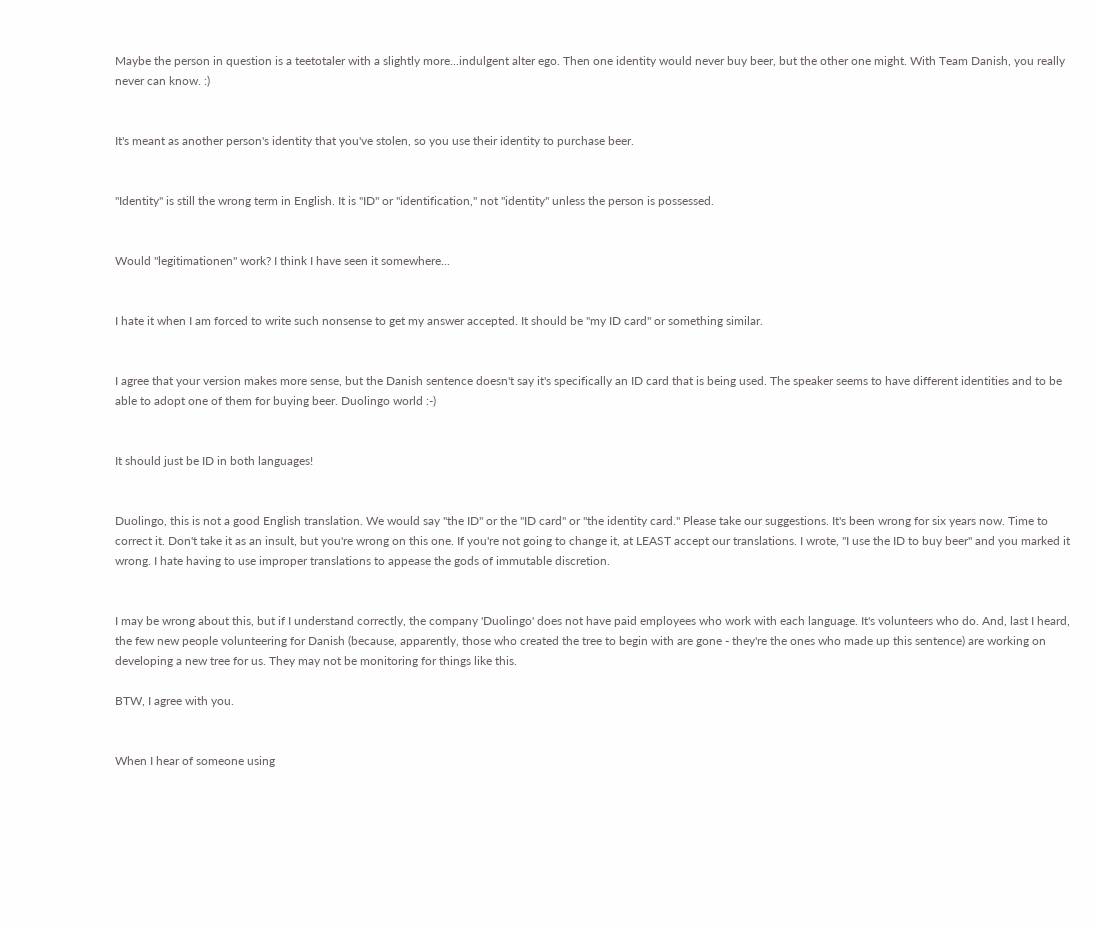Maybe the person in question is a teetotaler with a slightly more...indulgent alter ego. Then one identity would never buy beer, but the other one might. With Team Danish, you really never can know. :)


It's meant as another person's identity that you've stolen, so you use their identity to purchase beer.


"Identity" is still the wrong term in English. It is "ID" or "identification," not "identity" unless the person is possessed.


Would "legitimationen" work? I think I have seen it somewhere...


I hate it when I am forced to write such nonsense to get my answer accepted. It should be "my ID card" or something similar.


I agree that your version makes more sense, but the Danish sentence doesn't say it's specifically an ID card that is being used. The speaker seems to have different identities and to be able to adopt one of them for buying beer. Duolingo world :-)


It should just be ID in both languages!


Duolingo, this is not a good English translation. We would say "the ID" or the "ID card" or "the identity card." Please take our suggestions. It's been wrong for six years now. Time to correct it. Don't take it as an insult, but you're wrong on this one. If you're not going to change it, at LEAST accept our translations. I wrote, "I use the ID to buy beer" and you marked it wrong. I hate having to use improper translations to appease the gods of immutable discretion.


I may be wrong about this, but if I understand correctly, the company 'Duolingo' does not have paid employees who work with each language. It's volunteers who do. And, last I heard, the few new people volunteering for Danish (because, apparently, those who created the tree to begin with are gone - they're the ones who made up this sentence) are working on developing a new tree for us. They may not be monitoring for things like this.

BTW, I agree with you.


When I hear of someone using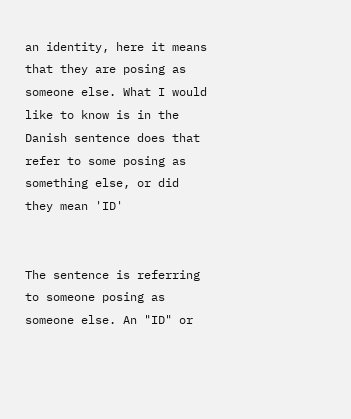an identity, here it means that they are posing as someone else. What I would like to know is in the Danish sentence does that refer to some posing as something else, or did they mean 'ID'


The sentence is referring to someone posing as someone else. An "ID" or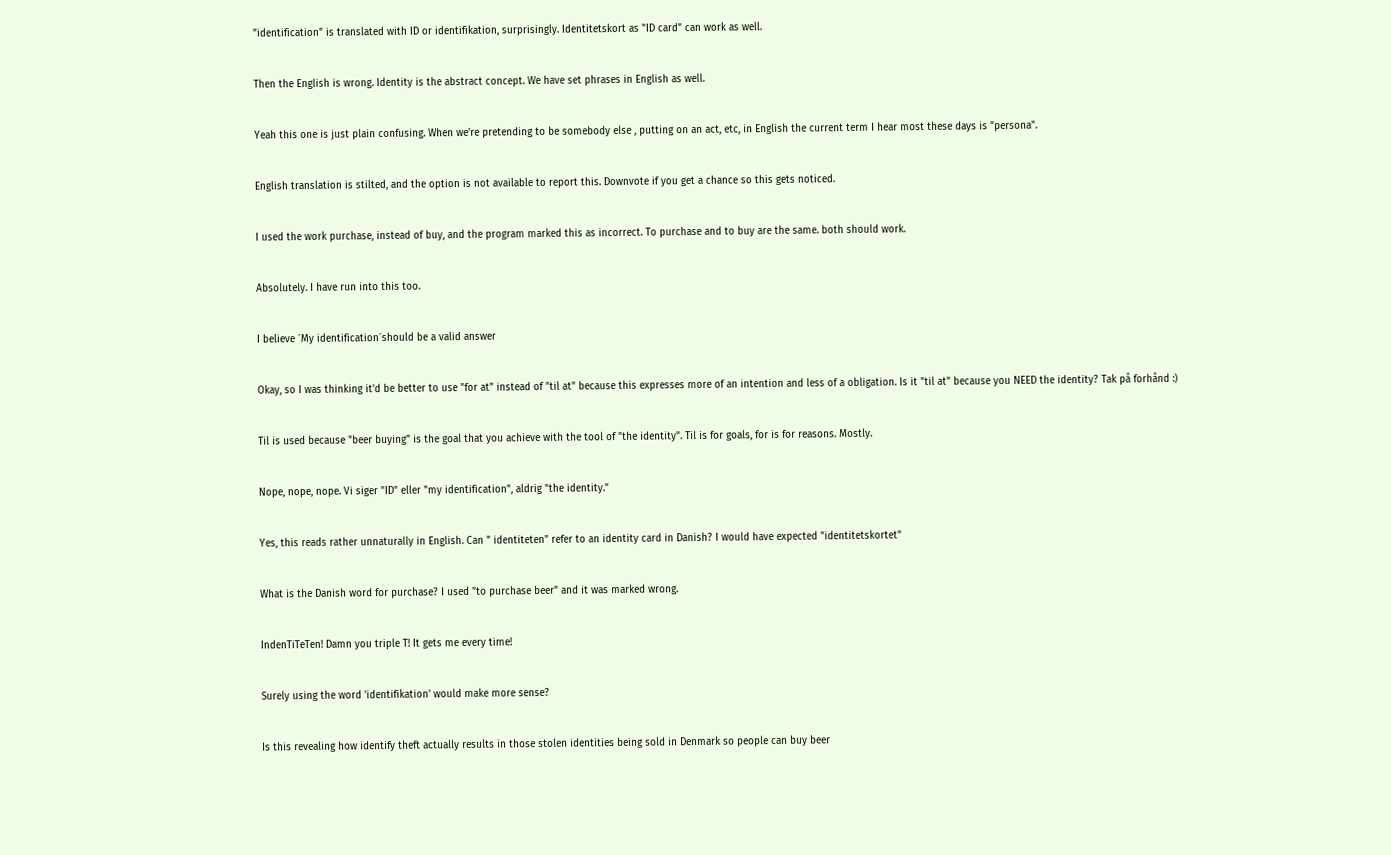"identification" is translated with ID or identifikation, surprisingly. Identitetskort as "ID card" can work as well.


Then the English is wrong. Identity is the abstract concept. We have set phrases in English as well.


Yeah this one is just plain confusing. When we're pretending to be somebody else , putting on an act, etc, in English the current term I hear most these days is "persona".


English translation is stilted, and the option is not available to report this. Downvote if you get a chance so this gets noticed.


I used the work purchase, instead of buy, and the program marked this as incorrect. To purchase and to buy are the same. both should work.


Absolutely. I have run into this too.


I believe ´My identification´should be a valid answer


Okay, so I was thinking it'd be better to use "for at" instead of "til at" because this expresses more of an intention and less of a obligation. Is it "til at" because you NEED the identity? Tak på forhånd :)


Til is used because "beer buying" is the goal that you achieve with the tool of "the identity". Til is for goals, for is for reasons. Mostly.


Nope, nope, nope. Vi siger "ID" eller "my identification", aldrig "the identity."


Yes, this reads rather unnaturally in English. Can " identiteten" refer to an identity card in Danish? I would have expected "identitetskortet"


What is the Danish word for purchase? I used "to purchase beer" and it was marked wrong.


IndenTiTeTen! Damn you triple T! It gets me every time!


Surely using the word 'identifikation' would make more sense?


Is this revealing how identify theft actually results in those stolen identities being sold in Denmark so people can buy beer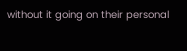without it going on their personal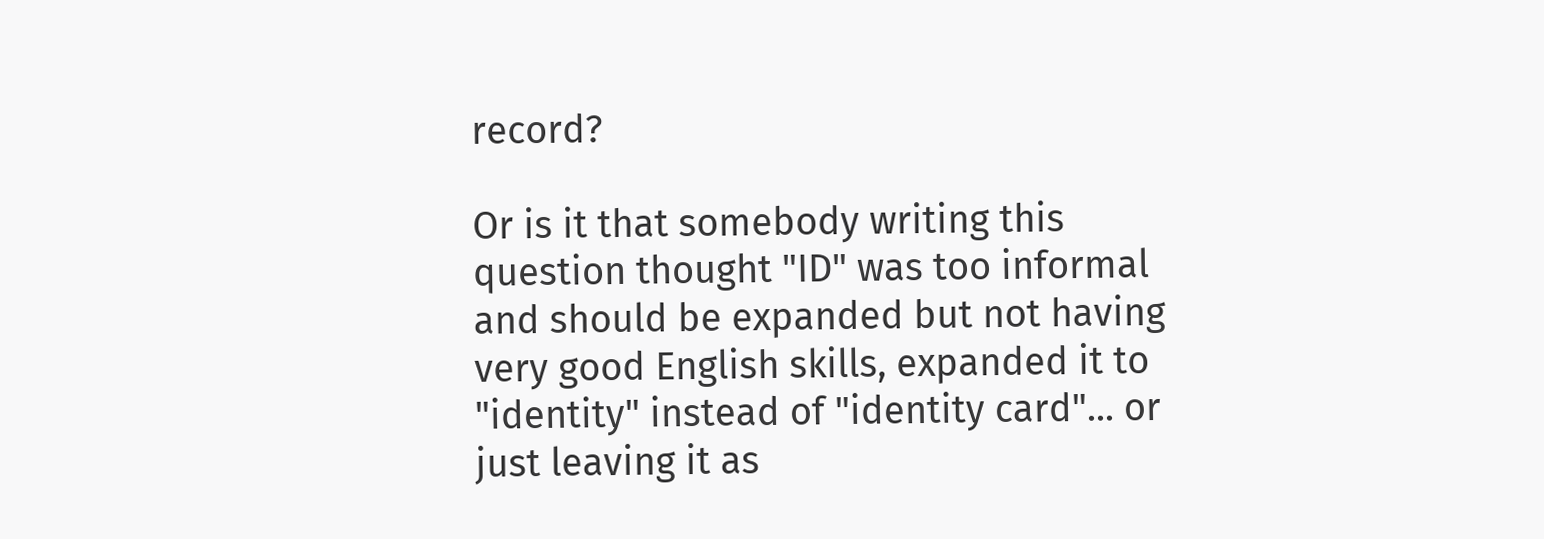record?

Or is it that somebody writing this question thought "ID" was too informal and should be expanded but not having very good English skills, expanded it to "identity" instead of "identity card"... or just leaving it as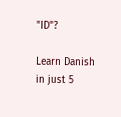"ID"?

Learn Danish in just 5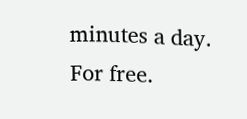minutes a day. For free.